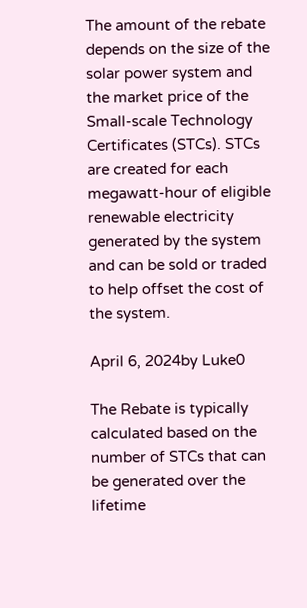The amount of the rebate depends on the size of the solar power system and the market price of the Small-scale Technology Certificates (STCs). STCs are created for each megawatt-hour of eligible renewable electricity generated by the system and can be sold or traded to help offset the cost of the system.

April 6, 2024by Luke0

The Rebate is typically calculated based on the number of STCs that can be generated over the lifetime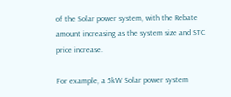of the Solar power system, with the Rebate amount increasing as the system size and STC price increase.

For example, a 5kW Solar power system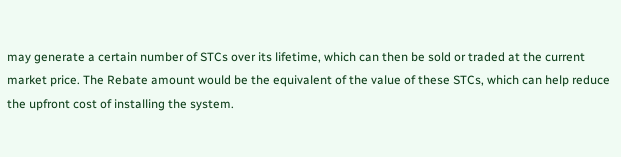may generate a certain number of STCs over its lifetime, which can then be sold or traded at the current market price. The Rebate amount would be the equivalent of the value of these STCs, which can help reduce the upfront cost of installing the system.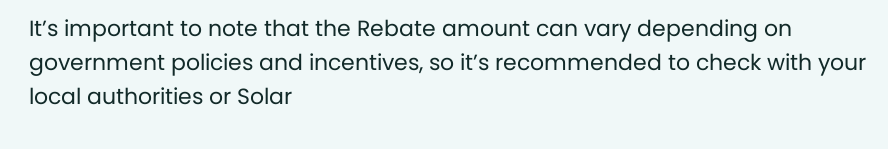It’s important to note that the Rebate amount can vary depending on government policies and incentives, so it’s recommended to check with your local authorities or Solar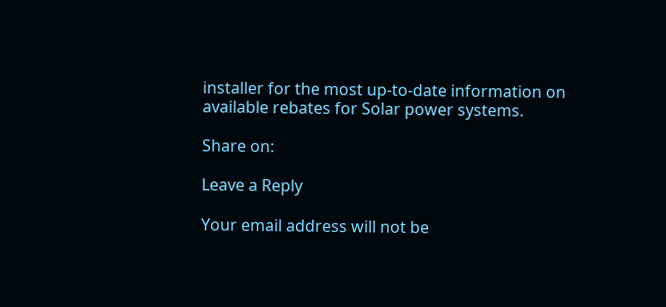installer for the most up-to-date information on available rebates for Solar power systems.

Share on:

Leave a Reply

Your email address will not be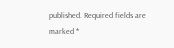published. Required fields are marked *